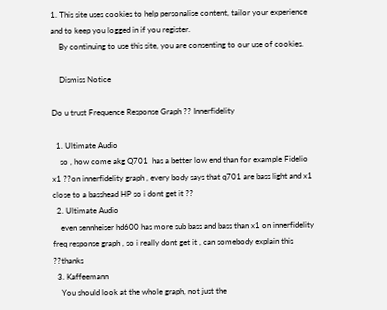1. This site uses cookies to help personalise content, tailor your experience and to keep you logged in if you register.
    By continuing to use this site, you are consenting to our use of cookies.

    Dismiss Notice

Do u trust Frequence Response Graph ?? Innerfidelity

  1. Ultimate Audio
    so , how come akg Q701  has a better low end than for example Fidelio x1 ??on innerfidelity graph , every body says that q701 are bass light and x1 close to a basshead HP so i dont get it ??
  2. Ultimate Audio
    even sennheiser hd600 has more sub bass and bass than x1 on innerfidelity freq response graph , so i really dont get it , can somebody explain this ??thanks
  3. Kaffeemann
    You should look at the whole graph, not just the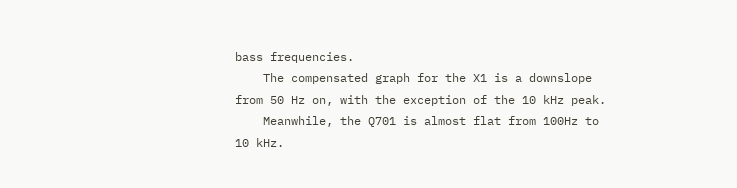bass frequencies.
    The compensated graph for the X1 is a downslope from 50 Hz on, with the exception of the 10 kHz peak.
    Meanwhile, the Q701 is almost flat from 100Hz to 10 kHz.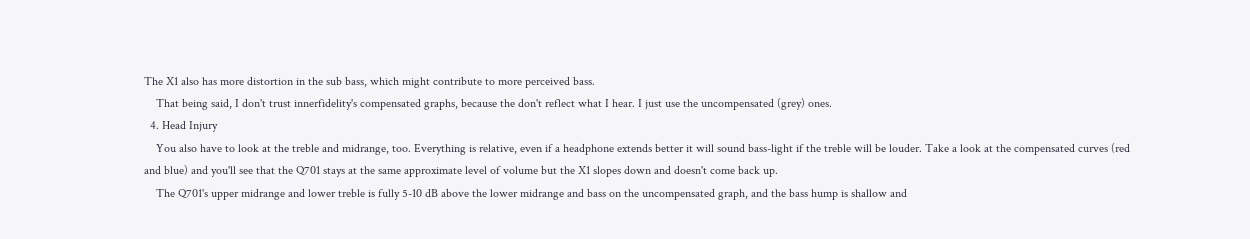The X1 also has more distortion in the sub bass, which might contribute to more perceived bass.
    That being said, I don't trust innerfidelity's compensated graphs, because the don't reflect what I hear. I just use the uncompensated (grey) ones.
  4. Head Injury
    You also have to look at the treble and midrange, too. Everything is relative, even if a headphone extends better it will sound bass-light if the treble will be louder. Take a look at the compensated curves (red and blue) and you'll see that the Q701 stays at the same approximate level of volume but the X1 slopes down and doesn't come back up.
    The Q701's upper midrange and lower treble is fully 5-10 dB above the lower midrange and bass on the uncompensated graph, and the bass hump is shallow and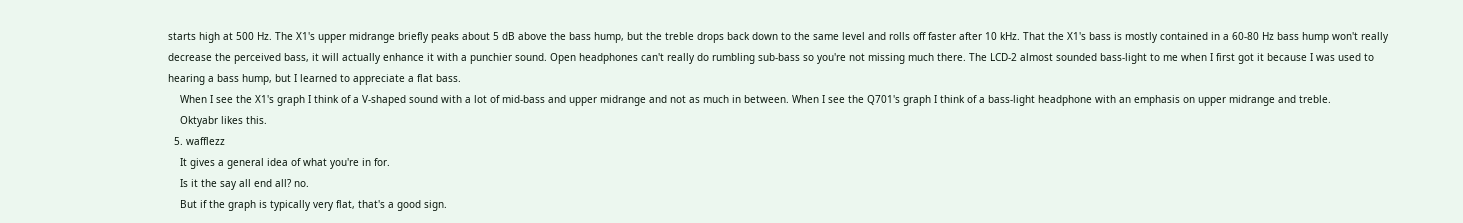starts high at 500 Hz. The X1's upper midrange briefly peaks about 5 dB above the bass hump, but the treble drops back down to the same level and rolls off faster after 10 kHz. That the X1's bass is mostly contained in a 60-80 Hz bass hump won't really decrease the perceived bass, it will actually enhance it with a punchier sound. Open headphones can't really do rumbling sub-bass so you're not missing much there. The LCD-2 almost sounded bass-light to me when I first got it because I was used to hearing a bass hump, but I learned to appreciate a flat bass.
    When I see the X1's graph I think of a V-shaped sound with a lot of mid-bass and upper midrange and not as much in between. When I see the Q701's graph I think of a bass-light headphone with an emphasis on upper midrange and treble.
    Oktyabr likes this.
  5. wafflezz
    It gives a general idea of what you're in for.
    Is it the say all end all? no.
    But if the graph is typically very flat, that's a good sign.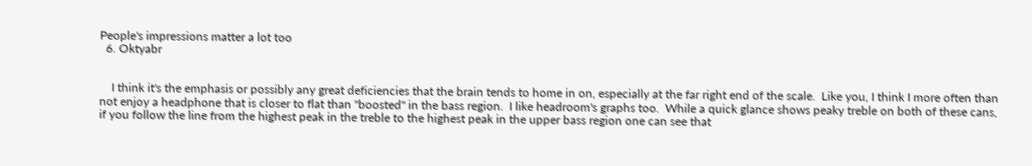People's impressions matter a lot too
  6. Oktyabr


    I think it's the emphasis or possibly any great deficiencies that the brain tends to home in on, especially at the far right end of the scale.  Like you, I think I more often than not enjoy a headphone that is closer to flat than "boosted" in the bass region.  I like headroom's graphs too.  While a quick glance shows peaky treble on both of these cans, if you follow the line from the highest peak in the treble to the highest peak in the upper bass region one can see that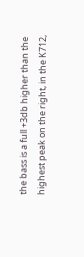the bass is a full +3db higher than the highest peak on the right, in the K712,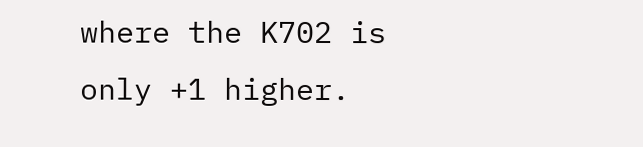where the K702 is only +1 higher.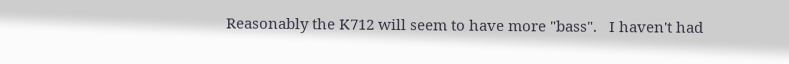Reasonably the K712 will seem to have more "bass".   I haven't had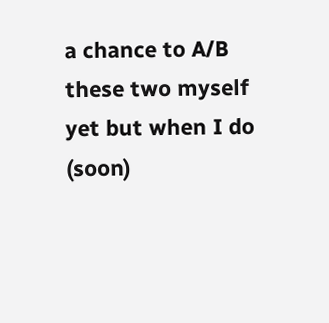a chance to A/B these two myself yet but when I do (soon)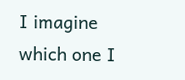I imagine which one I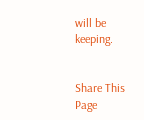will be keeping.


Share This Page